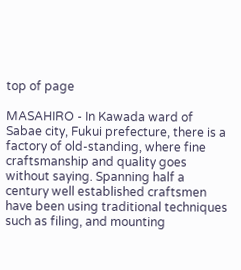top of page

MASAHIRO - In Kawada ward of Sabae city, Fukui prefecture, there is a factory of old-standing, where fine craftsmanship and quality goes without saying. Spanning half a century well established craftsmen have been using traditional techniques such as filing, and mounting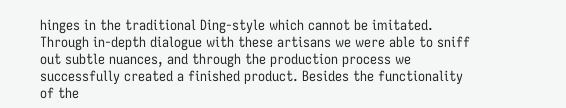hinges in the traditional Ding-style which cannot be imitated. Through in-depth dialogue with these artisans we were able to sniff out subtle nuances, and through the production process we successfully created a finished product. Besides the functionality of the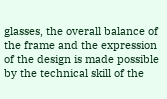glasses, the overall balance of the frame and the expression of the design is made possible by the technical skill of the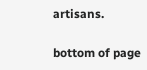artisans.

bottom of page